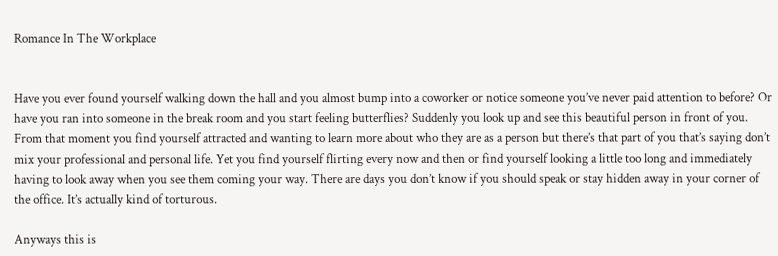Romance In The Workplace


Have you ever found yourself walking down the hall and you almost bump into a coworker or notice someone you’ve never paid attention to before? Or have you ran into someone in the break room and you start feeling butterflies? Suddenly you look up and see this beautiful person in front of you. From that moment you find yourself attracted and wanting to learn more about who they are as a person but there’s that part of you that’s saying don’t mix your professional and personal life. Yet you find yourself flirting every now and then or find yourself looking a little too long and immediately having to look away when you see them coming your way. There are days you don’t know if you should speak or stay hidden away in your corner of the office. It’s actually kind of torturous.

Anyways this is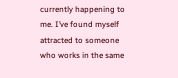currently happening to me. I’ve found myself attracted to someone who works in the same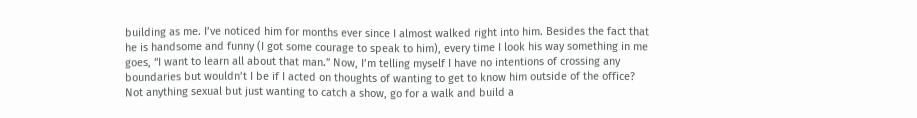building as me. I’ve noticed him for months ever since I almost walked right into him. Besides the fact that he is handsome and funny (I got some courage to speak to him), every time I look his way something in me goes, “I want to learn all about that man.” Now, I’m telling myself I have no intentions of crossing any boundaries but wouldn’t I be if I acted on thoughts of wanting to get to know him outside of the office? Not anything sexual but just wanting to catch a show, go for a walk and build a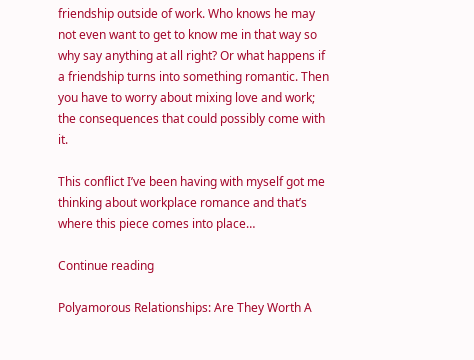friendship outside of work. Who knows he may not even want to get to know me in that way so why say anything at all right? Or what happens if a friendship turns into something romantic. Then you have to worry about mixing love and work; the consequences that could possibly come with it.

This conflict I’ve been having with myself got me thinking about workplace romance and that’s where this piece comes into place…

Continue reading

Polyamorous Relationships: Are They Worth A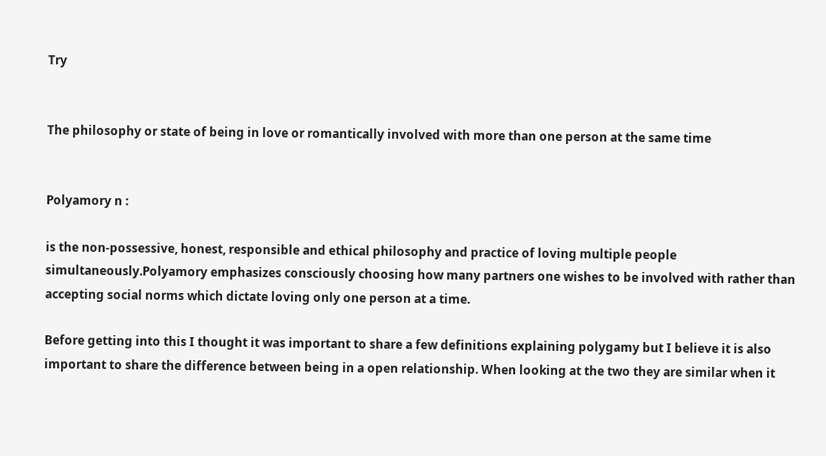Try


The philosophy or state of being in love or romantically involved with more than one person at the same time


Polyamory n :

is the non-possessive, honest, responsible and ethical philosophy and practice of loving multiple people simultaneously.Polyamory emphasizes consciously choosing how many partners one wishes to be involved with rather than accepting social norms which dictate loving only one person at a time.

Before getting into this I thought it was important to share a few definitions explaining polygamy but I believe it is also important to share the difference between being in a open relationship. When looking at the two they are similar when it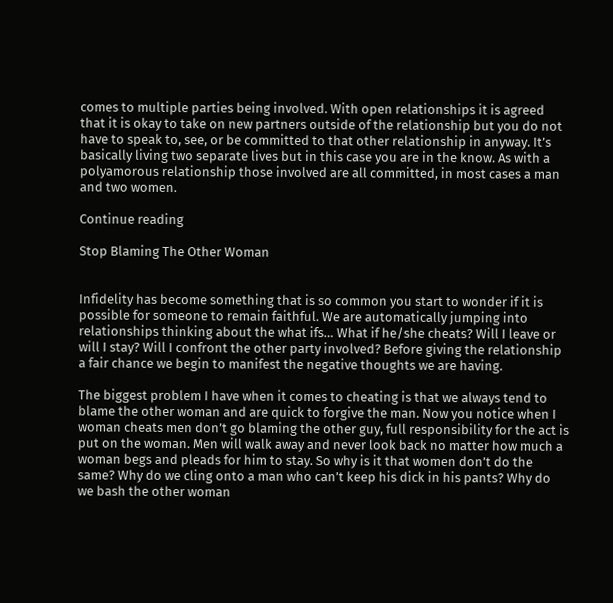comes to multiple parties being involved. With open relationships it is agreed that it is okay to take on new partners outside of the relationship but you do not have to speak to, see, or be committed to that other relationship in anyway. It’s basically living two separate lives but in this case you are in the know. As with a polyamorous relationship those involved are all committed, in most cases a man and two women.

Continue reading

Stop Blaming The Other Woman


Infidelity has become something that is so common you start to wonder if it is possible for someone to remain faithful. We are automatically jumping into relationships thinking about the what ifs… What if he/she cheats? Will I leave or will I stay? Will I confront the other party involved? Before giving the relationship a fair chance we begin to manifest the negative thoughts we are having.

The biggest problem I have when it comes to cheating is that we always tend to blame the other woman and are quick to forgive the man. Now you notice when I woman cheats men don’t go blaming the other guy, full responsibility for the act is put on the woman. Men will walk away and never look back no matter how much a woman begs and pleads for him to stay. So why is it that women don’t do the same? Why do we cling onto a man who can’t keep his dick in his pants? Why do we bash the other woman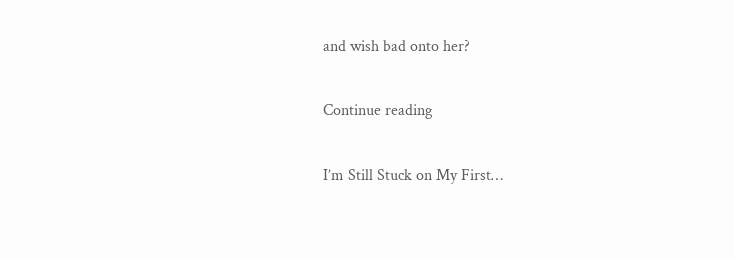and wish bad onto her?

Continue reading

I’m Still Stuck on My First…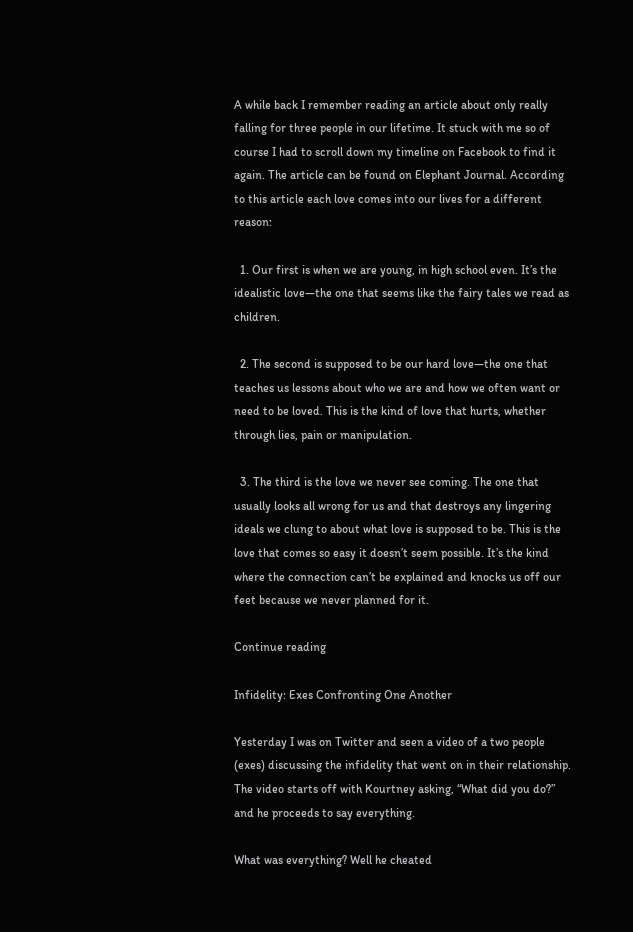A while back I remember reading an article about only really falling for three people in our lifetime. It stuck with me so of course I had to scroll down my timeline on Facebook to find it again. The article can be found on Elephant Journal. According to this article each love comes into our lives for a different reason:

  1. Our first is when we are young, in high school even. It’s the idealistic love—the one that seems like the fairy tales we read as children.

  2. The second is supposed to be our hard love—the one that teaches us lessons about who we are and how we often want or need to be loved. This is the kind of love that hurts, whether through lies, pain or manipulation.

  3. The third is the love we never see coming. The one that usually looks all wrong for us and that destroys any lingering ideals we clung to about what love is supposed to be. This is the love that comes so easy it doesn’t seem possible. It’s the kind where the connection can’t be explained and knocks us off our feet because we never planned for it.

Continue reading

Infidelity: Exes Confronting One Another

Yesterday I was on Twitter and seen a video of a two people (exes) discussing the infidelity that went on in their relationship. The video starts off with Kourtney asking, “What did you do?” and he proceeds to say everything.

What was everything? Well he cheated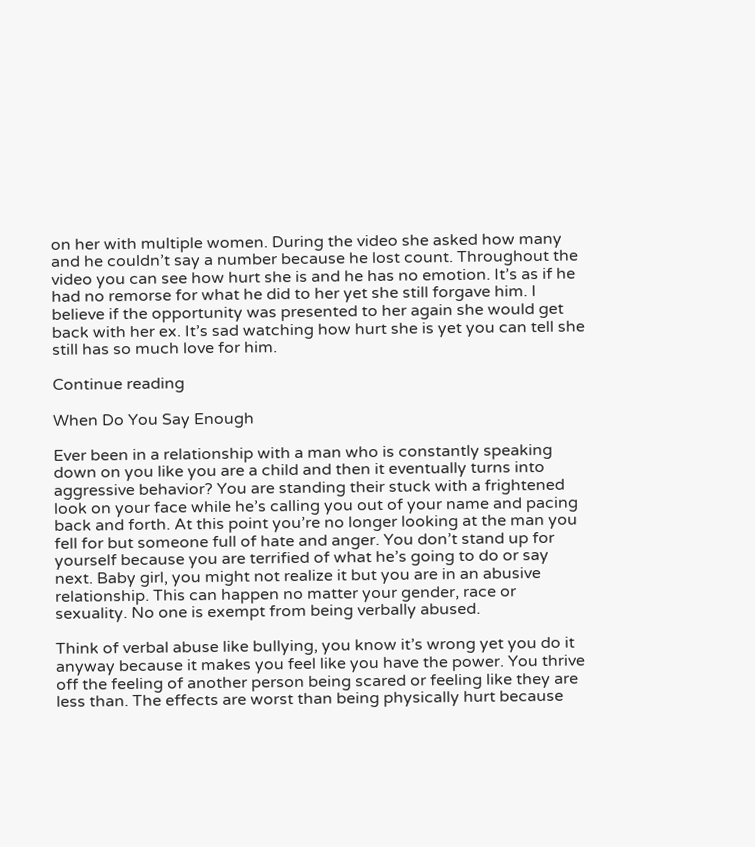on her with multiple women. During the video she asked how many and he couldn’t say a number because he lost count. Throughout the video you can see how hurt she is and he has no emotion. It’s as if he had no remorse for what he did to her yet she still forgave him. I believe if the opportunity was presented to her again she would get back with her ex. It’s sad watching how hurt she is yet you can tell she still has so much love for him.

Continue reading

When Do You Say Enough

Ever been in a relationship with a man who is constantly speaking down on you like you are a child and then it eventually turns into aggressive behavior? You are standing their stuck with a frightened look on your face while he’s calling you out of your name and pacing back and forth. At this point you’re no longer looking at the man you fell for but someone full of hate and anger. You don’t stand up for yourself because you are terrified of what he’s going to do or say next. Baby girl, you might not realize it but you are in an abusive relationship. This can happen no matter your gender, race or sexuality. No one is exempt from being verbally abused.

Think of verbal abuse like bullying, you know it’s wrong yet you do it anyway because it makes you feel like you have the power. You thrive off the feeling of another person being scared or feeling like they are less than. The effects are worst than being physically hurt because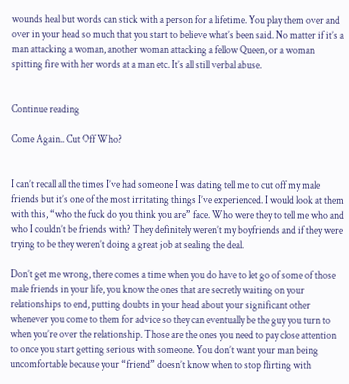wounds heal but words can stick with a person for a lifetime. You play them over and over in your head so much that you start to believe what’s been said. No matter if it’s a man attacking a woman, another woman attacking a fellow Queen, or a woman spitting fire with her words at a man etc. It’s all still verbal abuse.


Continue reading

Come Again.. Cut Off Who?


I can’t recall all the times I’ve had someone I was dating tell me to cut off my male friends but it’s one of the most irritating things I’ve experienced. I would look at them with this, “who the fuck do you think you are” face. Who were they to tell me who and who I couldn’t be friends with? They definitely weren’t my boyfriends and if they were trying to be they weren’t doing a great job at sealing the deal.

Don’t get me wrong, there comes a time when you do have to let go of some of those male friends in your life, you know the ones that are secretly waiting on your relationships to end, putting doubts in your head about your significant other whenever you come to them for advice so they can eventually be the guy you turn to when you’re over the relationship. Those are the ones you need to pay close attention to once you start getting serious with someone. You don’t want your man being uncomfortable because your “friend” doesn’t know when to stop flirting with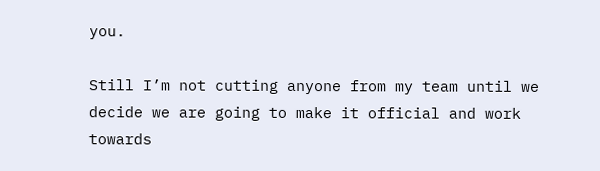you.

Still I’m not cutting anyone from my team until we decide we are going to make it official and work towards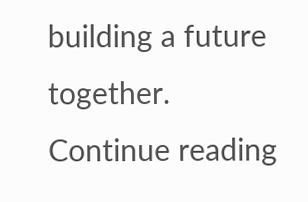building a future together.  Continue reading